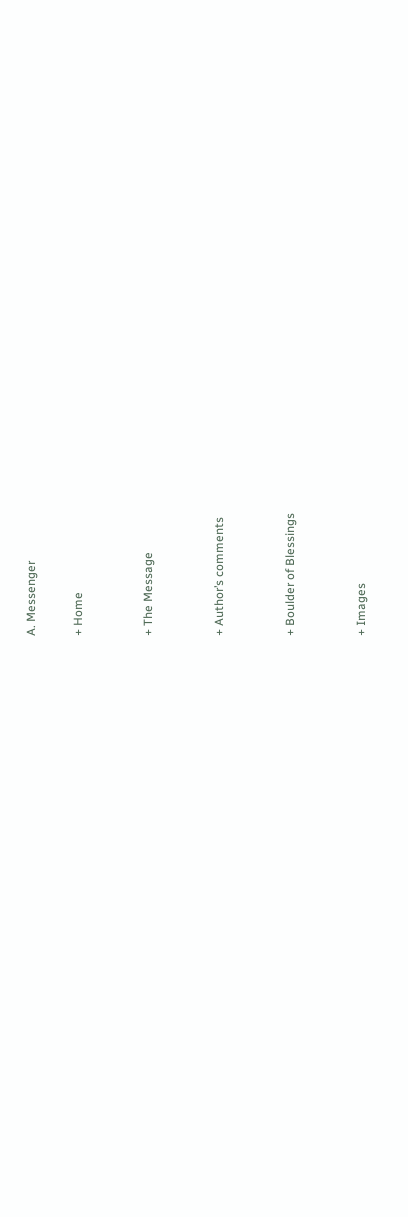A. Messenger

+ Home


+ The Message


+ Author’s comments


+ Boulder of Blessings


+ Images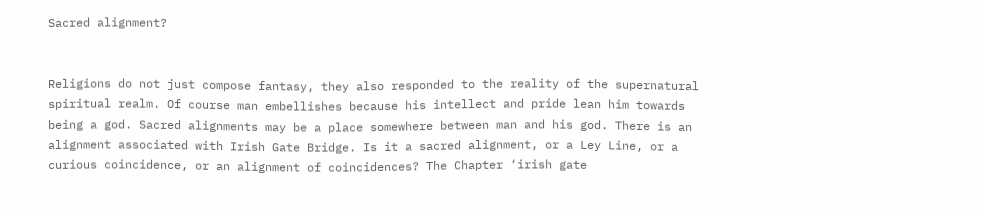Sacred alignment?


Religions do not just compose fantasy, they also responded to the reality of the supernatural spiritual realm. Of course man embellishes because his intellect and pride lean him towards being a god. Sacred alignments may be a place somewhere between man and his god. There is an alignment associated with Irish Gate Bridge. Is it a sacred alignment, or a Ley Line, or a curious coincidence, or an alignment of coincidences? The Chapter ‘irish gate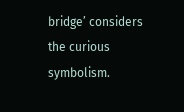bridge’ considers the curious symbolism.